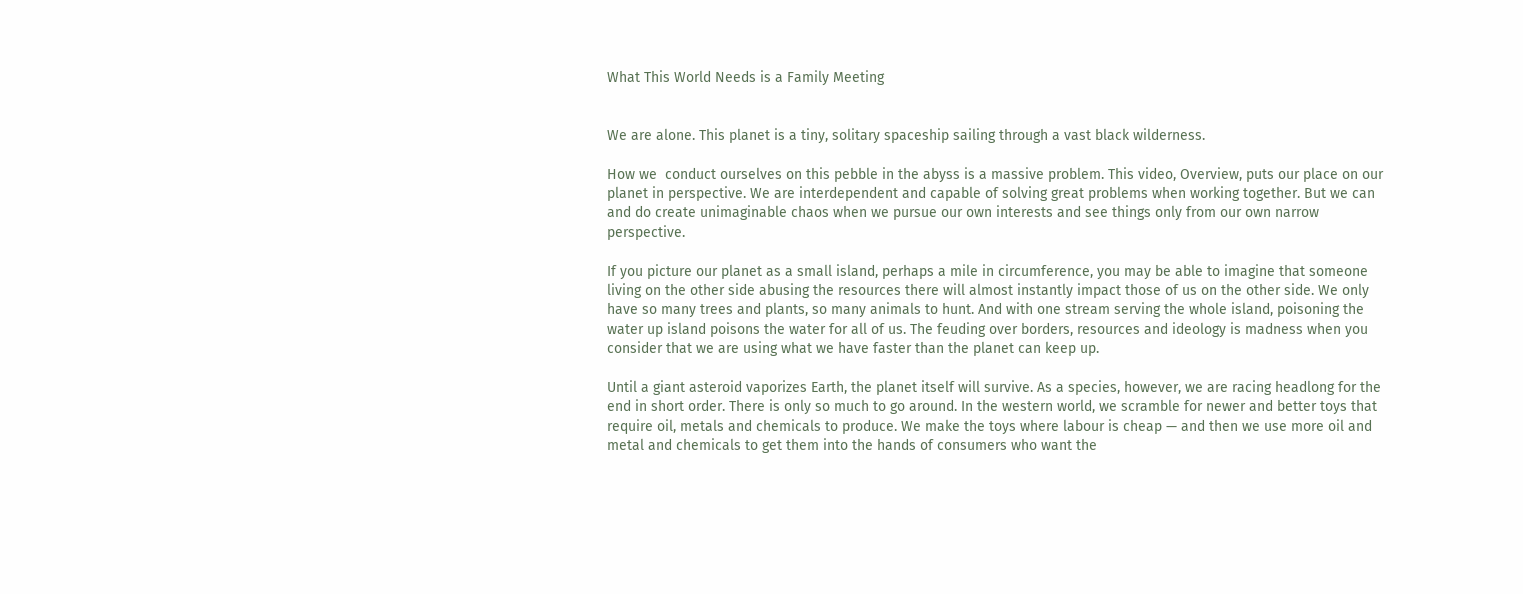What This World Needs is a Family Meeting


We are alone. This planet is a tiny, solitary spaceship sailing through a vast black wilderness.

How we  conduct ourselves on this pebble in the abyss is a massive problem. This video, Overview, puts our place on our planet in perspective. We are interdependent and capable of solving great problems when working together. But we can and do create unimaginable chaos when we pursue our own interests and see things only from our own narrow perspective.

If you picture our planet as a small island, perhaps a mile in circumference, you may be able to imagine that someone living on the other side abusing the resources there will almost instantly impact those of us on the other side. We only have so many trees and plants, so many animals to hunt. And with one stream serving the whole island, poisoning the water up island poisons the water for all of us. The feuding over borders, resources and ideology is madness when you consider that we are using what we have faster than the planet can keep up.

Until a giant asteroid vaporizes Earth, the planet itself will survive. As a species, however, we are racing headlong for the end in short order. There is only so much to go around. In the western world, we scramble for newer and better toys that require oil, metals and chemicals to produce. We make the toys where labour is cheap — and then we use more oil and metal and chemicals to get them into the hands of consumers who want the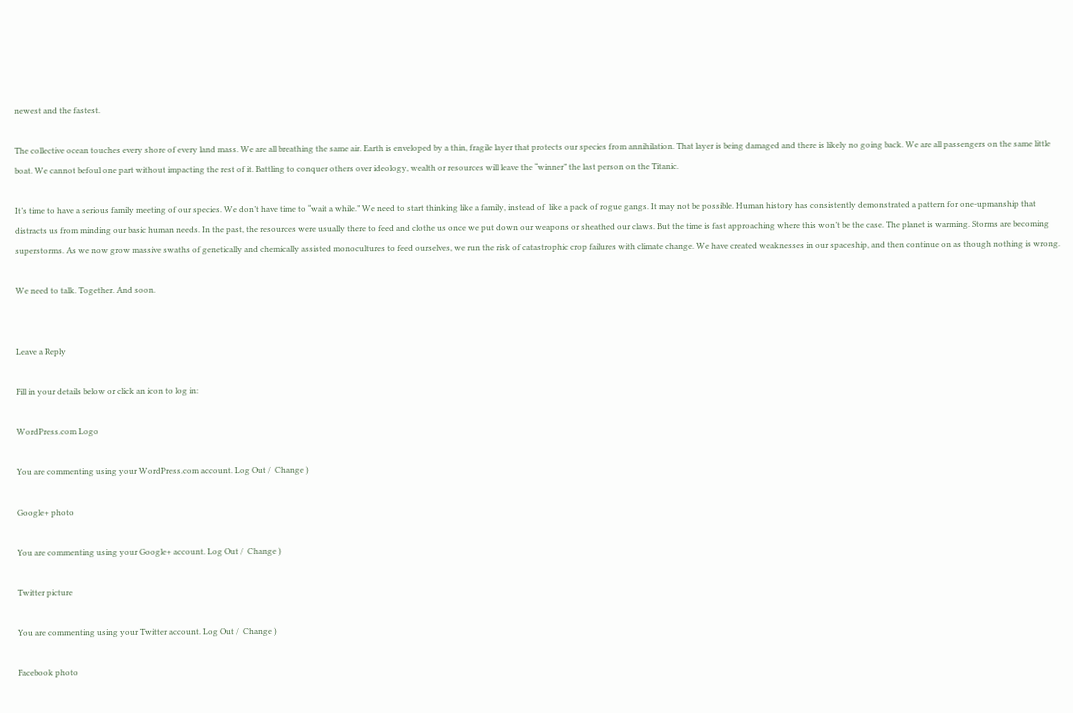newest and the fastest.

The collective ocean touches every shore of every land mass. We are all breathing the same air. Earth is enveloped by a thin, fragile layer that protects our species from annihilation. That layer is being damaged and there is likely no going back. We are all passengers on the same little boat. We cannot befoul one part without impacting the rest of it. Battling to conquer others over ideology, wealth or resources will leave the “winner” the last person on the Titanic.

It’s time to have a serious family meeting of our species. We don’t have time to “wait a while.” We need to start thinking like a family, instead of  like a pack of rogue gangs. It may not be possible. Human history has consistently demonstrated a pattern for one-upmanship that distracts us from minding our basic human needs. In the past, the resources were usually there to feed and clothe us once we put down our weapons or sheathed our claws. But the time is fast approaching where this won’t be the case. The planet is warming. Storms are becoming superstorms. As we now grow massive swaths of genetically and chemically assisted monocultures to feed ourselves, we run the risk of catastrophic crop failures with climate change. We have created weaknesses in our spaceship, and then continue on as though nothing is wrong.

We need to talk. Together. And soon.


Leave a Reply

Fill in your details below or click an icon to log in:

WordPress.com Logo

You are commenting using your WordPress.com account. Log Out /  Change )

Google+ photo

You are commenting using your Google+ account. Log Out /  Change )

Twitter picture

You are commenting using your Twitter account. Log Out /  Change )

Facebook photo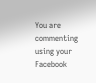You are commenting using your Facebook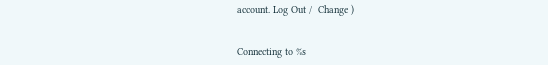account. Log Out /  Change )


Connecting to %s